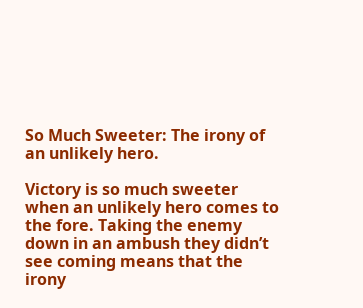So Much Sweeter: The irony of an unlikely hero.

Victory is so much sweeter when an unlikely hero comes to the fore. Taking the enemy down in an ambush they didn’t see coming means that the irony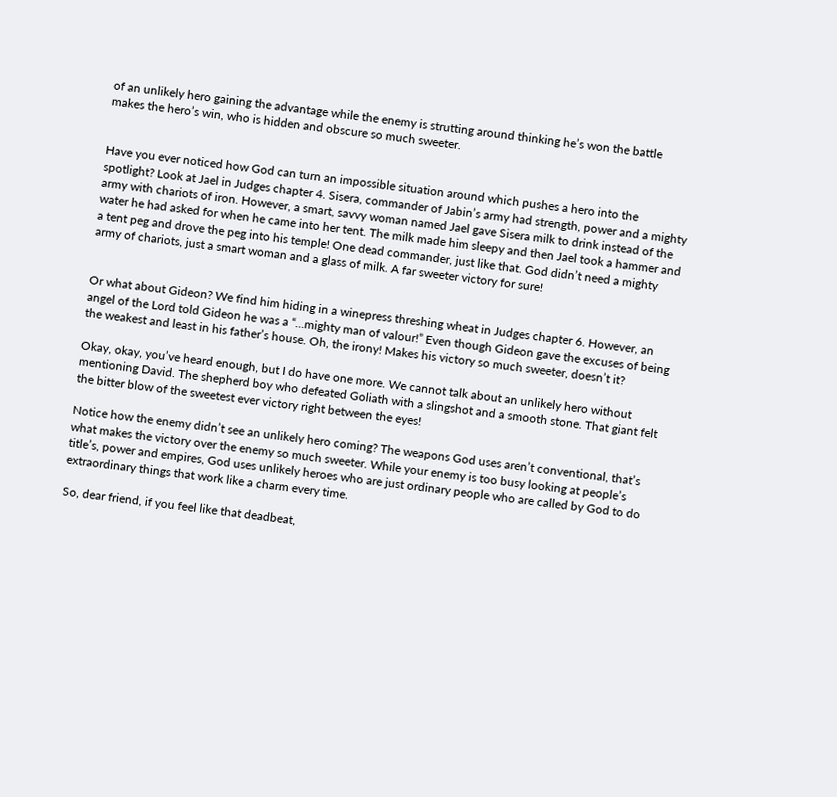of an unlikely hero gaining the advantage while the enemy is strutting around thinking he’s won the battle makes the hero’s win, who is hidden and obscure so much sweeter.


Have you ever noticed how God can turn an impossible situation around which pushes a hero into the spotlight? Look at Jael in Judges chapter 4. Sisera, commander of Jabin’s army had strength, power and a mighty army with chariots of iron. However, a smart, savvy woman named Jael gave Sisera milk to drink instead of the water he had asked for when he came into her tent. The milk made him sleepy and then Jael took a hammer and a tent peg and drove the peg into his temple! One dead commander, just like that. God didn’t need a mighty army of chariots, just a smart woman and a glass of milk. A far sweeter victory for sure!


Or what about Gideon? We find him hiding in a winepress threshing wheat in Judges chapter 6. However, an angel of the Lord told Gideon he was a “…mighty man of valour!” Even though Gideon gave the excuses of being the weakest and least in his father’s house. Oh, the irony! Makes his victory so much sweeter, doesn’t it?

Okay, okay, you’ve heard enough, but I do have one more. We cannot talk about an unlikely hero without mentioning David. The shepherd boy who defeated Goliath with a slingshot and a smooth stone. That giant felt the bitter blow of the sweetest ever victory right between the eyes!

Notice how the enemy didn’t see an unlikely hero coming? The weapons God uses aren’t conventional, that’s what makes the victory over the enemy so much sweeter. While your enemy is too busy looking at people’s title’s, power and empires, God uses unlikely heroes who are just ordinary people who are called by God to do extraordinary things that work like a charm every time.

So, dear friend, if you feel like that deadbeat,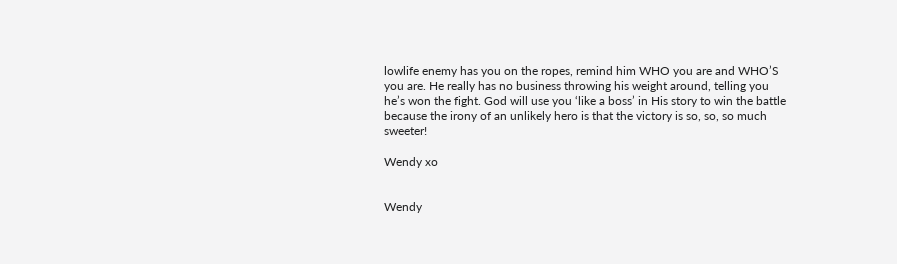lowlife enemy has you on the ropes, remind him WHO you are and WHO’S you are. He really has no business throwing his weight around, telling you he’s won the fight. God will use you ‘like a boss’ in His story to win the battle because the irony of an unlikely hero is that the victory is so, so, so much sweeter!

Wendy xo


Wendy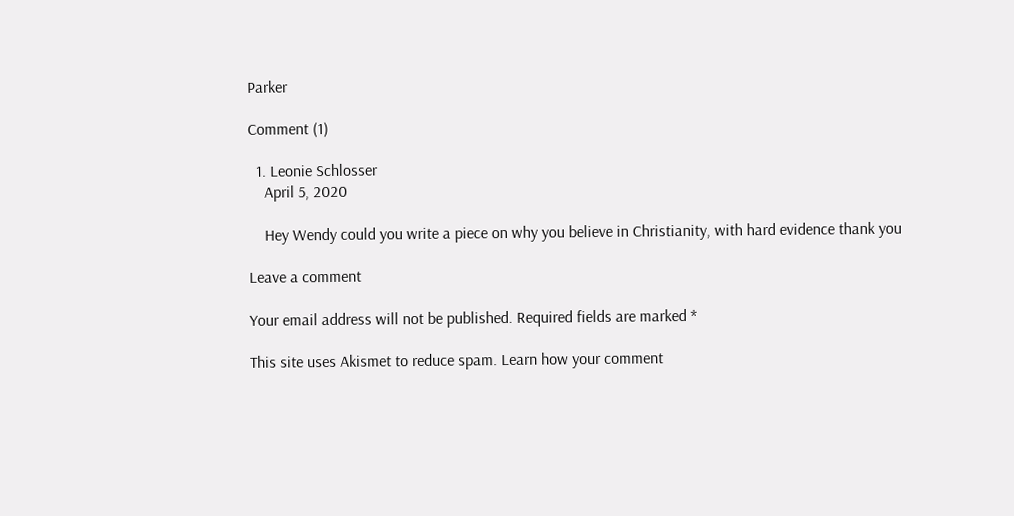Parker

Comment (1)

  1. Leonie Schlosser
    April 5, 2020

    Hey Wendy could you write a piece on why you believe in Christianity, with hard evidence thank you

Leave a comment

Your email address will not be published. Required fields are marked *

This site uses Akismet to reduce spam. Learn how your comment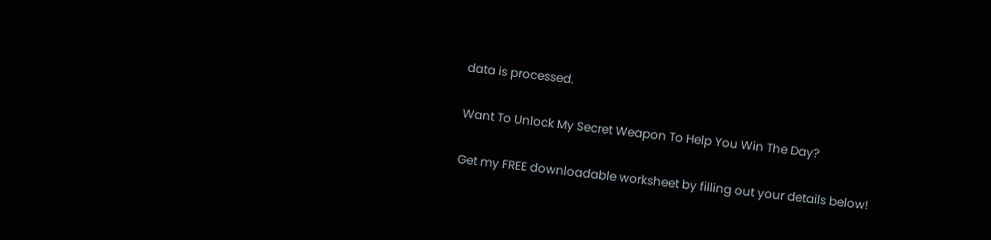data is processed.

Want To Unlock My Secret Weapon To Help You Win The Day?

Get my FREE downloadable worksheet by filling out your details below!